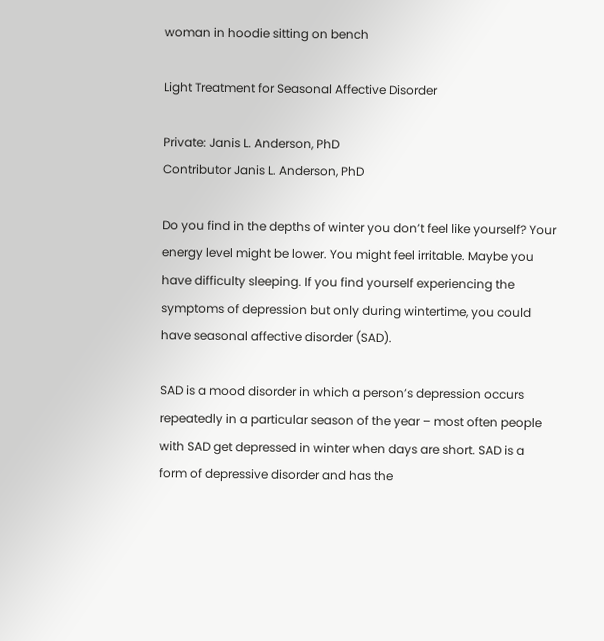woman in hoodie sitting on bench

Light Treatment for Seasonal Affective Disorder

Private: Janis L. Anderson, PhD
Contributor Janis L. Anderson, PhD

Do you find in the depths of winter you don’t feel like yourself? Your energy level might be lower. You might feel irritable. Maybe you have difficulty sleeping. If you find yourself experiencing the symptoms of depression but only during wintertime, you could have seasonal affective disorder (SAD).

SAD is a mood disorder in which a person’s depression occurs repeatedly in a particular season of the year – most often people with SAD get depressed in winter when days are short. SAD is a form of depressive disorder and has the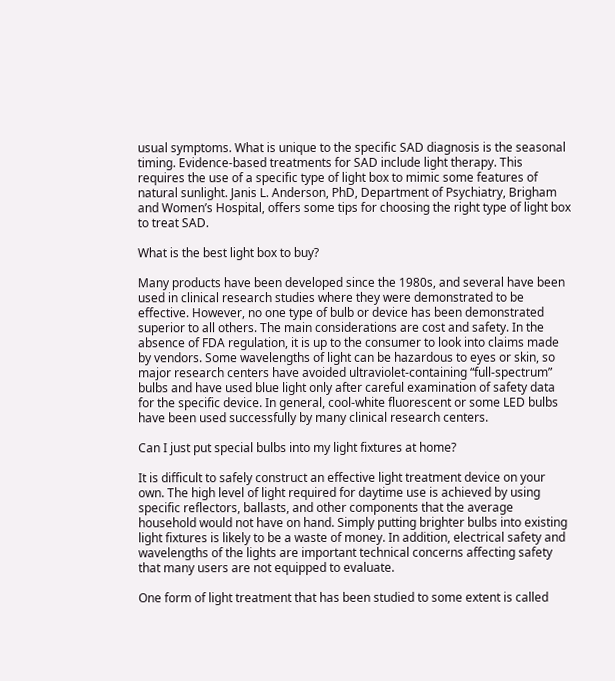usual symptoms. What is unique to the specific SAD diagnosis is the seasonal timing. Evidence-based treatments for SAD include light therapy. This requires the use of a specific type of light box to mimic some features of natural sunlight. Janis L. Anderson, PhD, Department of Psychiatry, Brigham and Women’s Hospital, offers some tips for choosing the right type of light box to treat SAD.

What is the best light box to buy?

Many products have been developed since the 1980s, and several have been used in clinical research studies where they were demonstrated to be effective. However, no one type of bulb or device has been demonstrated superior to all others. The main considerations are cost and safety. In the absence of FDA regulation, it is up to the consumer to look into claims made by vendors. Some wavelengths of light can be hazardous to eyes or skin, so major research centers have avoided ultraviolet-containing “full-spectrum” bulbs and have used blue light only after careful examination of safety data for the specific device. In general, cool-white fluorescent or some LED bulbs have been used successfully by many clinical research centers.

Can I just put special bulbs into my light fixtures at home?

It is difficult to safely construct an effective light treatment device on your own. The high level of light required for daytime use is achieved by using specific reflectors, ballasts, and other components that the average household would not have on hand. Simply putting brighter bulbs into existing light fixtures is likely to be a waste of money. In addition, electrical safety and wavelengths of the lights are important technical concerns affecting safety that many users are not equipped to evaluate.

One form of light treatment that has been studied to some extent is called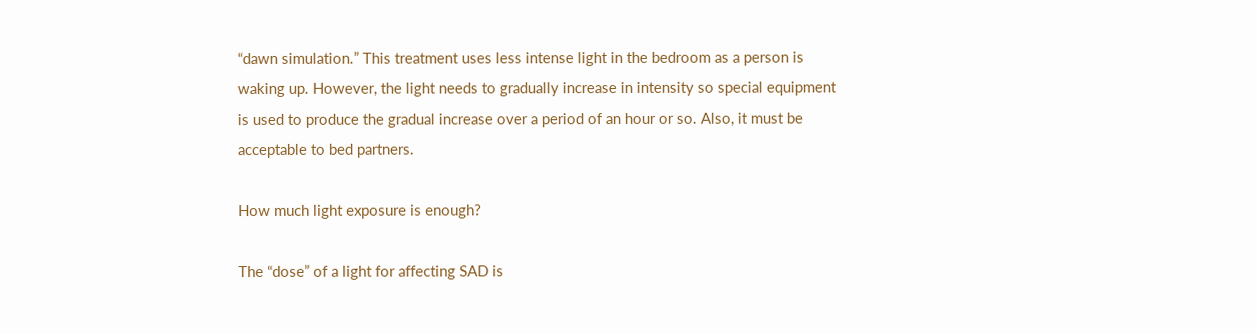“dawn simulation.” This treatment uses less intense light in the bedroom as a person is waking up. However, the light needs to gradually increase in intensity so special equipment is used to produce the gradual increase over a period of an hour or so. Also, it must be acceptable to bed partners.

How much light exposure is enough?

The “dose” of a light for affecting SAD is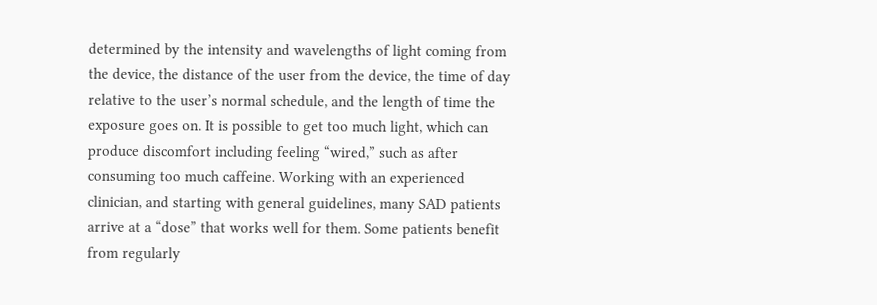determined by the intensity and wavelengths of light coming from the device, the distance of the user from the device, the time of day relative to the user’s normal schedule, and the length of time the exposure goes on. It is possible to get too much light, which can produce discomfort including feeling “wired,” such as after consuming too much caffeine. Working with an experienced clinician, and starting with general guidelines, many SAD patients arrive at a “dose” that works well for them. Some patients benefit from regularly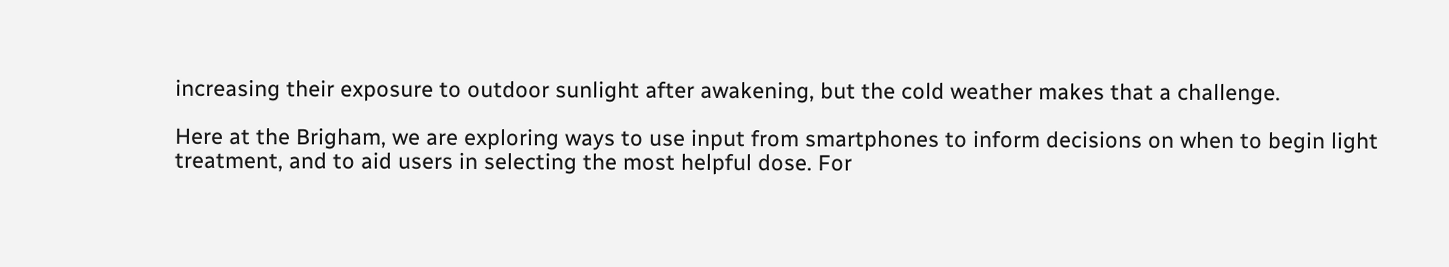increasing their exposure to outdoor sunlight after awakening, but the cold weather makes that a challenge.

Here at the Brigham, we are exploring ways to use input from smartphones to inform decisions on when to begin light treatment, and to aid users in selecting the most helpful dose. For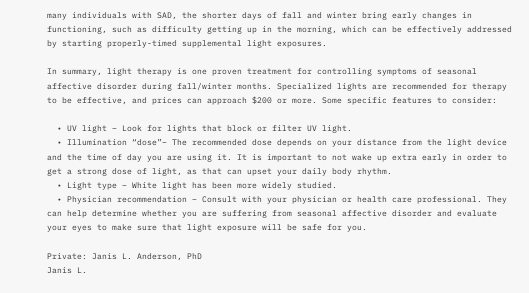many individuals with SAD, the shorter days of fall and winter bring early changes in functioning, such as difficulty getting up in the morning, which can be effectively addressed by starting properly-timed supplemental light exposures.

In summary, light therapy is one proven treatment for controlling symptoms of seasonal affective disorder during fall/winter months. Specialized lights are recommended for therapy to be effective, and prices can approach $200 or more. Some specific features to consider:

  • UV light – Look for lights that block or filter UV light.
  • Illumination “dose”– The recommended dose depends on your distance from the light device and the time of day you are using it. It is important to not wake up extra early in order to get a strong dose of light, as that can upset your daily body rhythm.
  • Light type – White light has been more widely studied.
  • Physician recommendation – Consult with your physician or health care professional. They can help determine whether you are suffering from seasonal affective disorder and evaluate your eyes to make sure that light exposure will be safe for you.

Private: Janis L. Anderson, PhD
Janis L.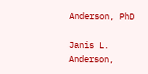Anderson, PhD

Janis L. Anderson,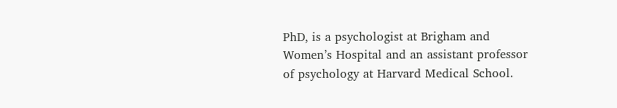PhD, is a psychologist at Brigham and Women’s Hospital and an assistant professor of psychology at Harvard Medical School.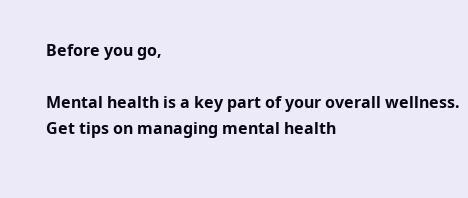Before you go,

Mental health is a key part of your overall wellness. Get tips on managing mental health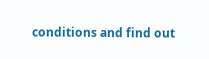conditions and find out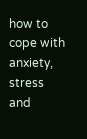how to cope with anxiety, stress and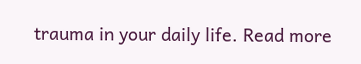trauma in your daily life. Read more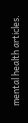mental health articles.